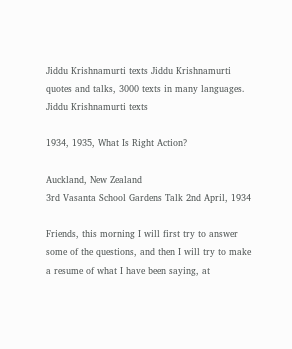Jiddu Krishnamurti texts Jiddu Krishnamurti quotes and talks, 3000 texts in many languages. Jiddu Krishnamurti texts

1934, 1935, What Is Right Action?

Auckland, New Zealand
3rd Vasanta School Gardens Talk 2nd April, 1934

Friends, this morning I will first try to answer some of the questions, and then I will try to make a resume of what I have been saying, at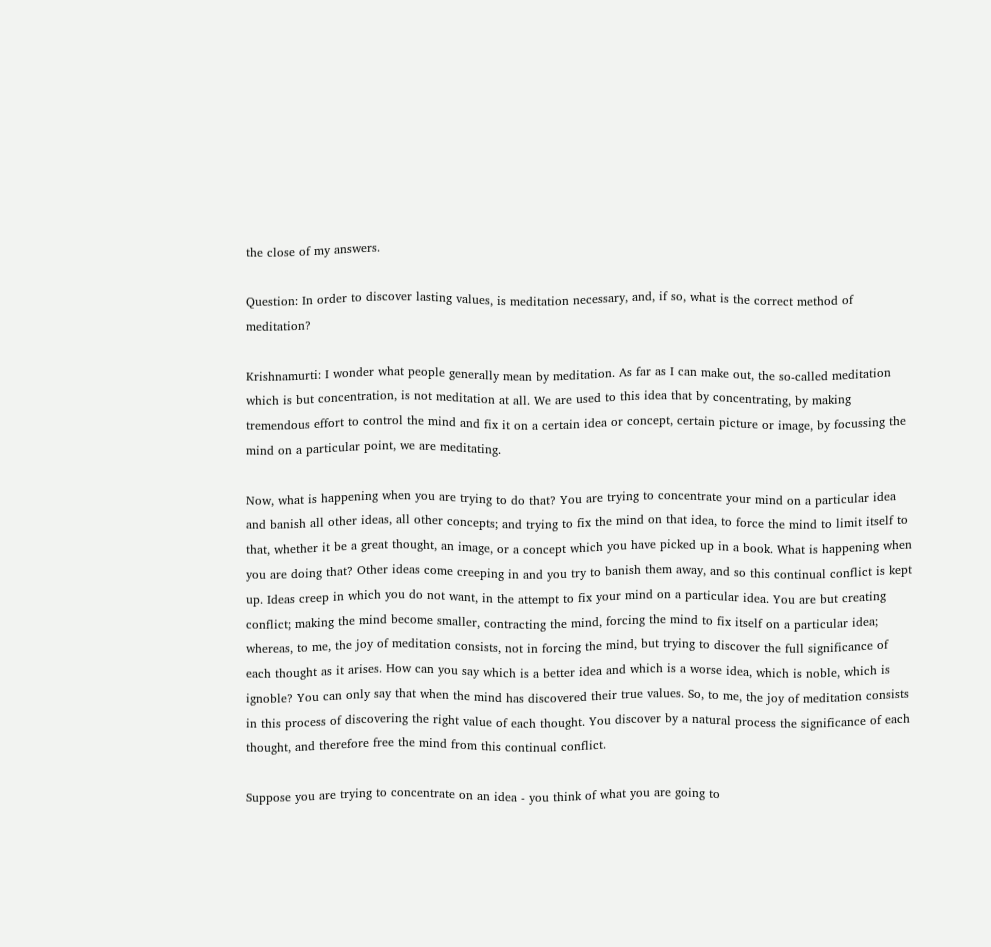the close of my answers.

Question: In order to discover lasting values, is meditation necessary, and, if so, what is the correct method of meditation?

Krishnamurti: I wonder what people generally mean by meditation. As far as I can make out, the so-called meditation which is but concentration, is not meditation at all. We are used to this idea that by concentrating, by making tremendous effort to control the mind and fix it on a certain idea or concept, certain picture or image, by focussing the mind on a particular point, we are meditating.

Now, what is happening when you are trying to do that? You are trying to concentrate your mind on a particular idea and banish all other ideas, all other concepts; and trying to fix the mind on that idea, to force the mind to limit itself to that, whether it be a great thought, an image, or a concept which you have picked up in a book. What is happening when you are doing that? Other ideas come creeping in and you try to banish them away, and so this continual conflict is kept up. Ideas creep in which you do not want, in the attempt to fix your mind on a particular idea. You are but creating conflict; making the mind become smaller, contracting the mind, forcing the mind to fix itself on a particular idea; whereas, to me, the joy of meditation consists, not in forcing the mind, but trying to discover the full significance of each thought as it arises. How can you say which is a better idea and which is a worse idea, which is noble, which is ignoble? You can only say that when the mind has discovered their true values. So, to me, the joy of meditation consists in this process of discovering the right value of each thought. You discover by a natural process the significance of each thought, and therefore free the mind from this continual conflict.

Suppose you are trying to concentrate on an idea - you think of what you are going to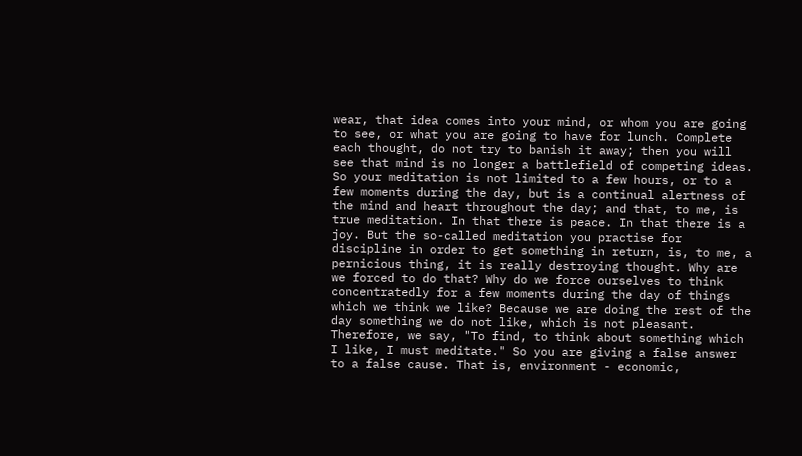wear, that idea comes into your mind, or whom you are going to see, or what you are going to have for lunch. Complete each thought, do not try to banish it away; then you will see that mind is no longer a battlefield of competing ideas. So your meditation is not limited to a few hours, or to a few moments during the day, but is a continual alertness of the mind and heart throughout the day; and that, to me, is true meditation. In that there is peace. In that there is a joy. But the so-called meditation you practise for discipline in order to get something in return, is, to me, a pernicious thing, it is really destroying thought. Why are we forced to do that? Why do we force ourselves to think concentratedly for a few moments during the day of things which we think we like? Because we are doing the rest of the day something we do not like, which is not pleasant. Therefore, we say, "To find, to think about something which I like, I must meditate." So you are giving a false answer to a false cause. That is, environment - economic,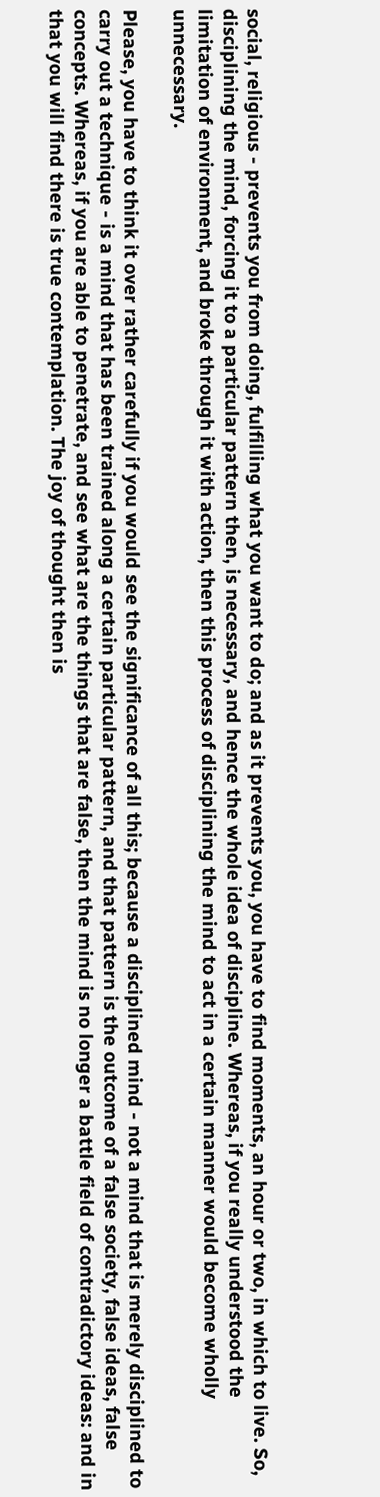social, religious - prevents you from doing, fulfilling what you want to do; and as it prevents you, you have to find moments, an hour or two, in which to live. So, disciplining the mind, forcing it to a particular pattern then, is necessary, and hence the whole idea of discipline. Whereas, if you really understood the limitation of environment, and broke through it with action, then this process of disciplining the mind to act in a certain manner would become wholly unnecessary.

Please, you have to think it over rather carefully if you would see the significance of all this; because a disciplined mind - not a mind that is merely disciplined to carry out a technique - is a mind that has been trained along a certain particular pattern, and that pattern is the outcome of a false society, false ideas, false concepts. Whereas, if you are able to penetrate, and see what are the things that are false, then the mind is no longer a battle field of contradictory ideas: and in that you will find there is true contemplation. The joy of thought then is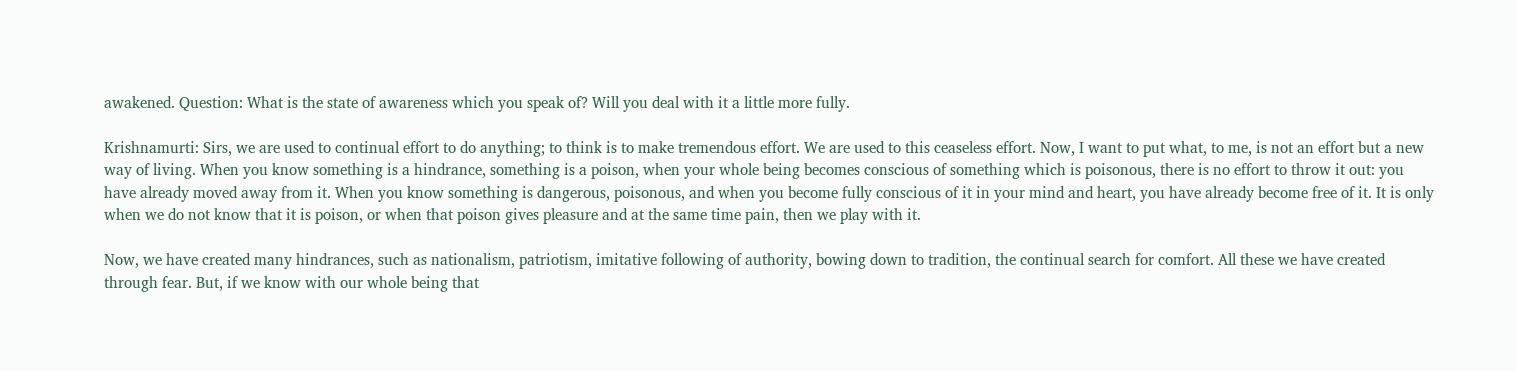awakened. Question: What is the state of awareness which you speak of? Will you deal with it a little more fully.

Krishnamurti: Sirs, we are used to continual effort to do anything; to think is to make tremendous effort. We are used to this ceaseless effort. Now, I want to put what, to me, is not an effort but a new way of living. When you know something is a hindrance, something is a poison, when your whole being becomes conscious of something which is poisonous, there is no effort to throw it out: you have already moved away from it. When you know something is dangerous, poisonous, and when you become fully conscious of it in your mind and heart, you have already become free of it. It is only when we do not know that it is poison, or when that poison gives pleasure and at the same time pain, then we play with it.

Now, we have created many hindrances, such as nationalism, patriotism, imitative following of authority, bowing down to tradition, the continual search for comfort. All these we have created through fear. But, if we know with our whole being that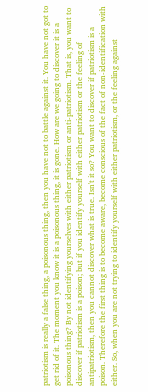patriotism is really a false thing, a poisonous thing, then you have not to battle against it. You have not got to get rid of it. The moment you know it is a poisonous thing, it is gone. How are we going to discover it is a poisonous thing? By not identifying yourselves with either patriotism or anti-patriotism. That is, you want to discover if patriotism is a poison; but if you identify yourself with either patriotism or the feeling of antipatriotism, then you cannot discover what is true. Isn't it so? You want to discover if patriotism is a poison. Therefore the first thing is to become aware, become conscious of the fact of non-identification with either. So, when you are not trying to identify yourself with either patriotism, or the feeling against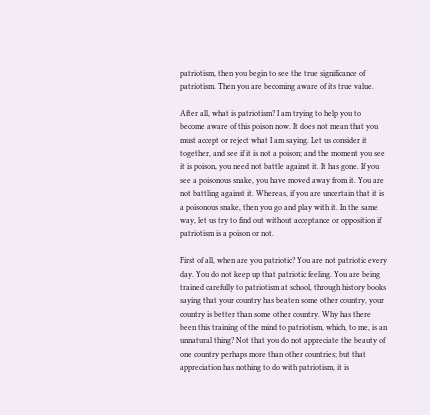patriotism, then you begin to see the true significance of patriotism. Then you are becoming aware of its true value.

After all, what is patriotism? I am trying to help you to become aware of this poison now. It does not mean that you must accept or reject what I am saying. Let us consider it together, and see if it is not a poison; and the moment you see it is poison, you need not battle against it. It has gone. If you see a poisonous snake, you have moved away from it. You are not battling against it. Whereas, if you are uncertain that it is a poisonous snake, then you go and play with it. In the same way, let us try to find out without acceptance or opposition if patriotism is a poison or not.

First of all, when are you patriotic? You are not patriotic every day. You do not keep up that patriotic feeling. You are being trained carefully to patriotism at school, through history books saying that your country has beaten some other country, your country is better than some other country. Why has there been this training of the mind to patriotism, which, to me, is an unnatural thing? Not that you do not appreciate the beauty of one country perhaps more than other countries; but that appreciation has nothing to do with patriotism, it is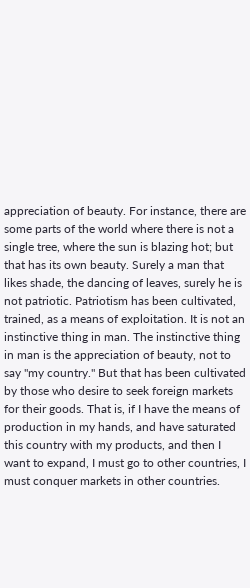appreciation of beauty. For instance, there are some parts of the world where there is not a single tree, where the sun is blazing hot; but that has its own beauty. Surely a man that likes shade, the dancing of leaves, surely he is not patriotic. Patriotism has been cultivated, trained, as a means of exploitation. It is not an instinctive thing in man. The instinctive thing in man is the appreciation of beauty, not to say "my country." But that has been cultivated by those who desire to seek foreign markets for their goods. That is, if I have the means of production in my hands, and have saturated this country with my products, and then I want to expand, I must go to other countries, I must conquer markets in other countries.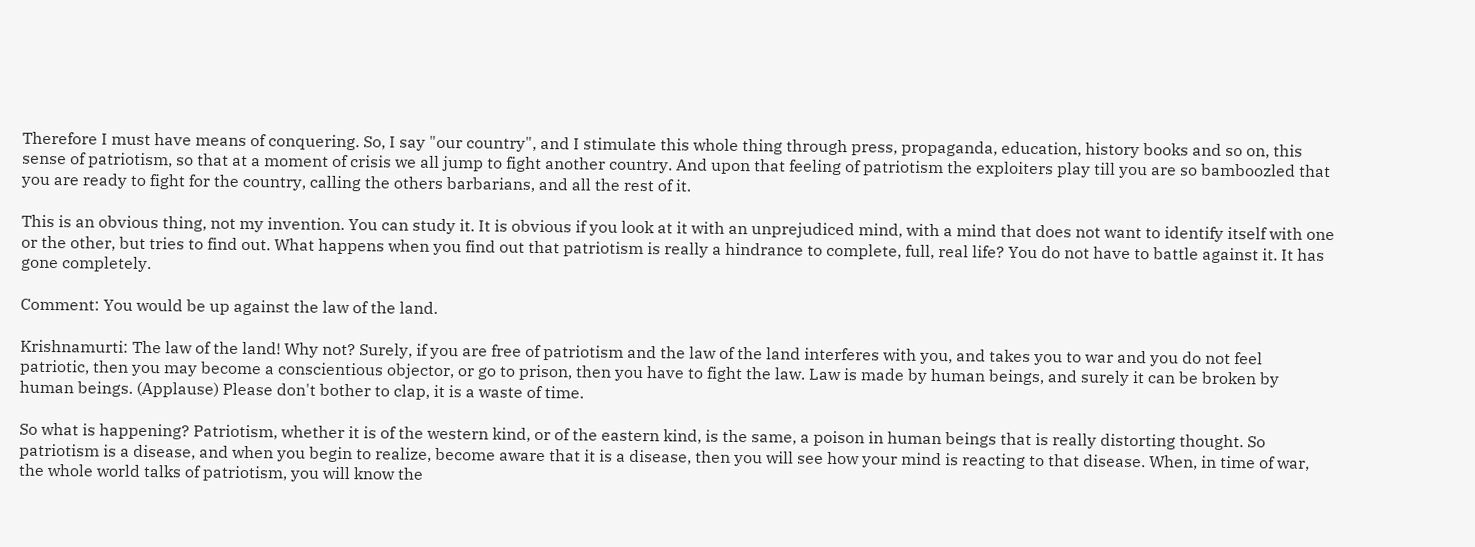Therefore I must have means of conquering. So, I say "our country", and I stimulate this whole thing through press, propaganda, education, history books and so on, this sense of patriotism, so that at a moment of crisis we all jump to fight another country. And upon that feeling of patriotism the exploiters play till you are so bamboozled that you are ready to fight for the country, calling the others barbarians, and all the rest of it.

This is an obvious thing, not my invention. You can study it. It is obvious if you look at it with an unprejudiced mind, with a mind that does not want to identify itself with one or the other, but tries to find out. What happens when you find out that patriotism is really a hindrance to complete, full, real life? You do not have to battle against it. It has gone completely.

Comment: You would be up against the law of the land.

Krishnamurti: The law of the land! Why not? Surely, if you are free of patriotism and the law of the land interferes with you, and takes you to war and you do not feel patriotic, then you may become a conscientious objector, or go to prison, then you have to fight the law. Law is made by human beings, and surely it can be broken by human beings. (Applause) Please don't bother to clap, it is a waste of time.

So what is happening? Patriotism, whether it is of the western kind, or of the eastern kind, is the same, a poison in human beings that is really distorting thought. So patriotism is a disease, and when you begin to realize, become aware that it is a disease, then you will see how your mind is reacting to that disease. When, in time of war, the whole world talks of patriotism, you will know the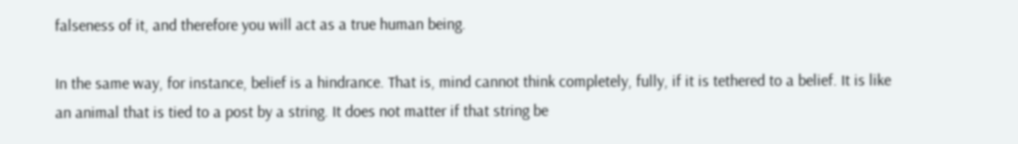falseness of it, and therefore you will act as a true human being.

In the same way, for instance, belief is a hindrance. That is, mind cannot think completely, fully, if it is tethered to a belief. It is like an animal that is tied to a post by a string. It does not matter if that string be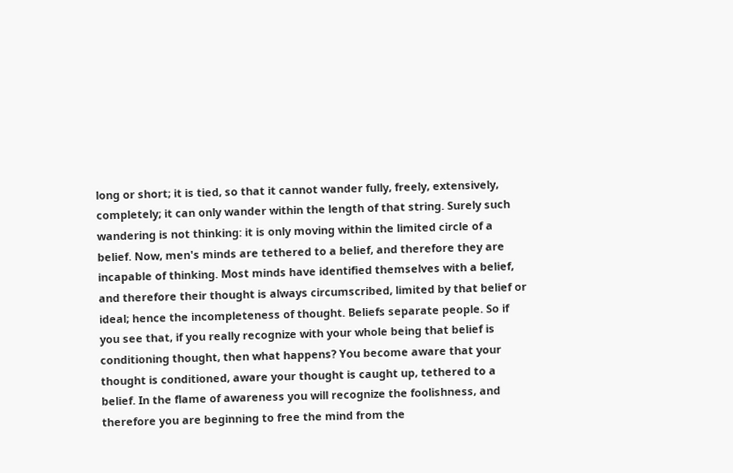long or short; it is tied, so that it cannot wander fully, freely, extensively, completely; it can only wander within the length of that string. Surely such wandering is not thinking: it is only moving within the limited circle of a belief. Now, men's minds are tethered to a belief, and therefore they are incapable of thinking. Most minds have identified themselves with a belief, and therefore their thought is always circumscribed, limited by that belief or ideal; hence the incompleteness of thought. Beliefs separate people. So if you see that, if you really recognize with your whole being that belief is conditioning thought, then what happens? You become aware that your thought is conditioned, aware your thought is caught up, tethered to a belief. In the flame of awareness you will recognize the foolishness, and therefore you are beginning to free the mind from the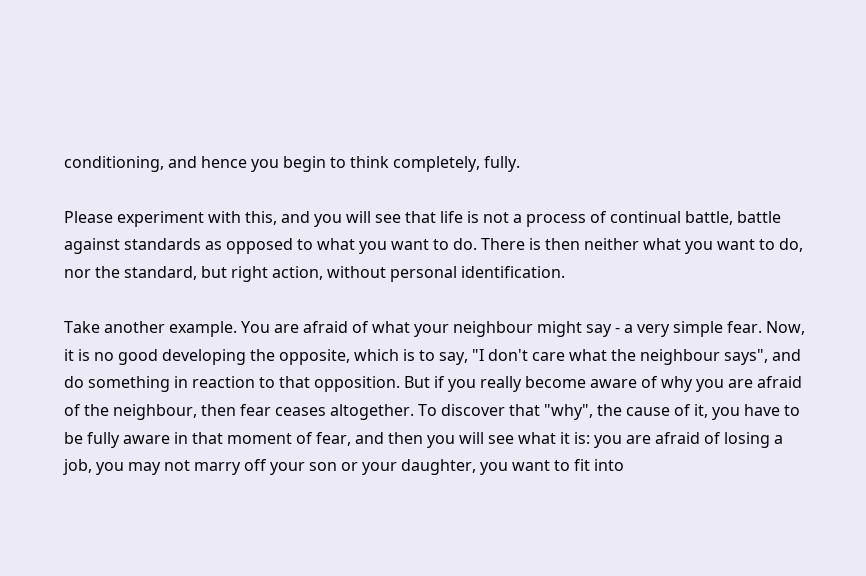conditioning, and hence you begin to think completely, fully.

Please experiment with this, and you will see that life is not a process of continual battle, battle against standards as opposed to what you want to do. There is then neither what you want to do, nor the standard, but right action, without personal identification.

Take another example. You are afraid of what your neighbour might say - a very simple fear. Now, it is no good developing the opposite, which is to say, "I don't care what the neighbour says", and do something in reaction to that opposition. But if you really become aware of why you are afraid of the neighbour, then fear ceases altogether. To discover that "why", the cause of it, you have to be fully aware in that moment of fear, and then you will see what it is: you are afraid of losing a job, you may not marry off your son or your daughter, you want to fit into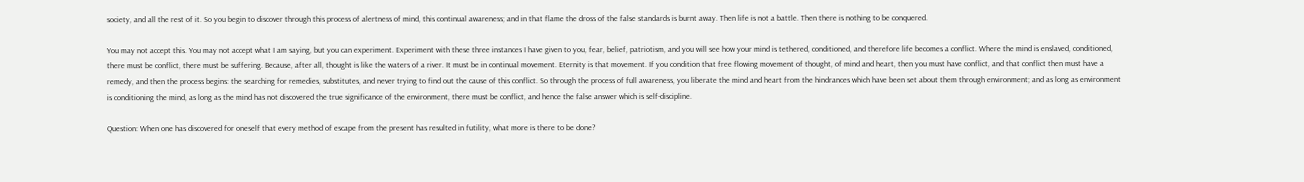society, and all the rest of it. So you begin to discover through this process of alertness of mind, this continual awareness; and in that flame the dross of the false standards is burnt away. Then life is not a battle. Then there is nothing to be conquered.

You may not accept this. You may not accept what I am saying, but you can experiment. Experiment with these three instances I have given to you, fear, belief, patriotism, and you will see how your mind is tethered, conditioned, and therefore life becomes a conflict. Where the mind is enslaved, conditioned, there must be conflict, there must be suffering. Because, after all, thought is like the waters of a river. It must be in continual movement. Eternity is that movement. If you condition that free flowing movement of thought, of mind and heart, then you must have conflict, and that conflict then must have a remedy, and then the process begins: the searching for remedies, substitutes, and never trying to find out the cause of this conflict. So through the process of full awareness, you liberate the mind and heart from the hindrances which have been set about them through environment; and as long as environment is conditioning the mind, as long as the mind has not discovered the true significance of the environment, there must be conflict, and hence the false answer which is self-discipline.

Question: When one has discovered for oneself that every method of escape from the present has resulted in futility, what more is there to be done?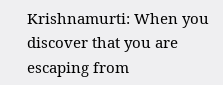Krishnamurti: When you discover that you are escaping from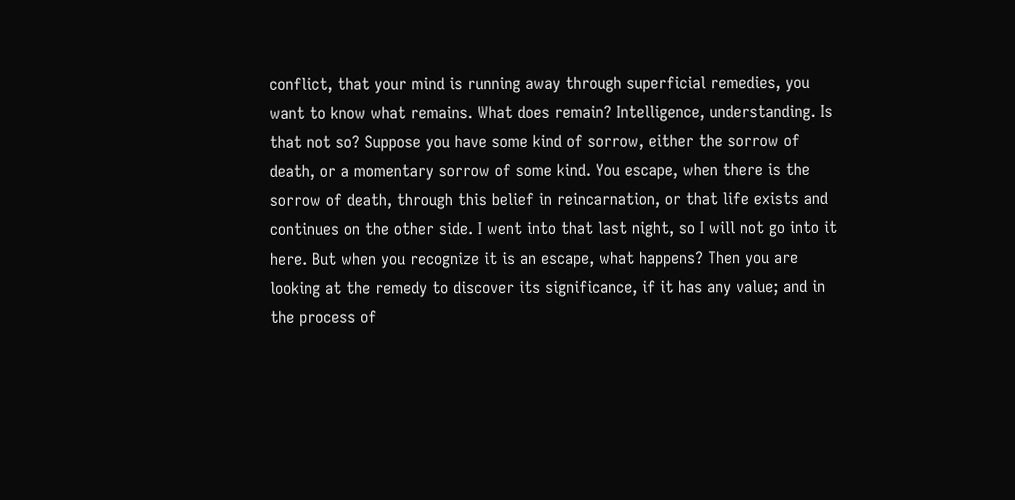conflict, that your mind is running away through superficial remedies, you want to know what remains. What does remain? Intelligence, understanding. Is that not so? Suppose you have some kind of sorrow, either the sorrow of death, or a momentary sorrow of some kind. You escape, when there is the sorrow of death, through this belief in reincarnation, or that life exists and continues on the other side. I went into that last night, so I will not go into it here. But when you recognize it is an escape, what happens? Then you are looking at the remedy to discover its significance, if it has any value; and in the process of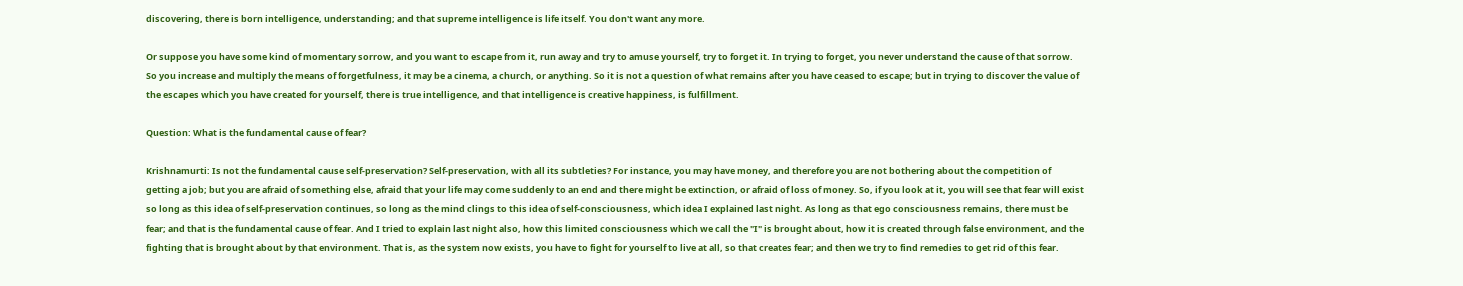discovering, there is born intelligence, understanding; and that supreme intelligence is life itself. You don't want any more.

Or suppose you have some kind of momentary sorrow, and you want to escape from it, run away and try to amuse yourself, try to forget it. In trying to forget, you never understand the cause of that sorrow. So you increase and multiply the means of forgetfulness, it may be a cinema, a church, or anything. So it is not a question of what remains after you have ceased to escape; but in trying to discover the value of the escapes which you have created for yourself, there is true intelligence, and that intelligence is creative happiness, is fulfillment.

Question: What is the fundamental cause of fear?

Krishnamurti: Is not the fundamental cause self-preservation? Self-preservation, with all its subtleties? For instance, you may have money, and therefore you are not bothering about the competition of getting a job; but you are afraid of something else, afraid that your life may come suddenly to an end and there might be extinction, or afraid of loss of money. So, if you look at it, you will see that fear will exist so long as this idea of self-preservation continues, so long as the mind clings to this idea of self-consciousness, which idea I explained last night. As long as that ego consciousness remains, there must be fear; and that is the fundamental cause of fear. And I tried to explain last night also, how this limited consciousness which we call the "I" is brought about, how it is created through false environment, and the fighting that is brought about by that environment. That is, as the system now exists, you have to fight for yourself to live at all, so that creates fear; and then we try to find remedies to get rid of this fear.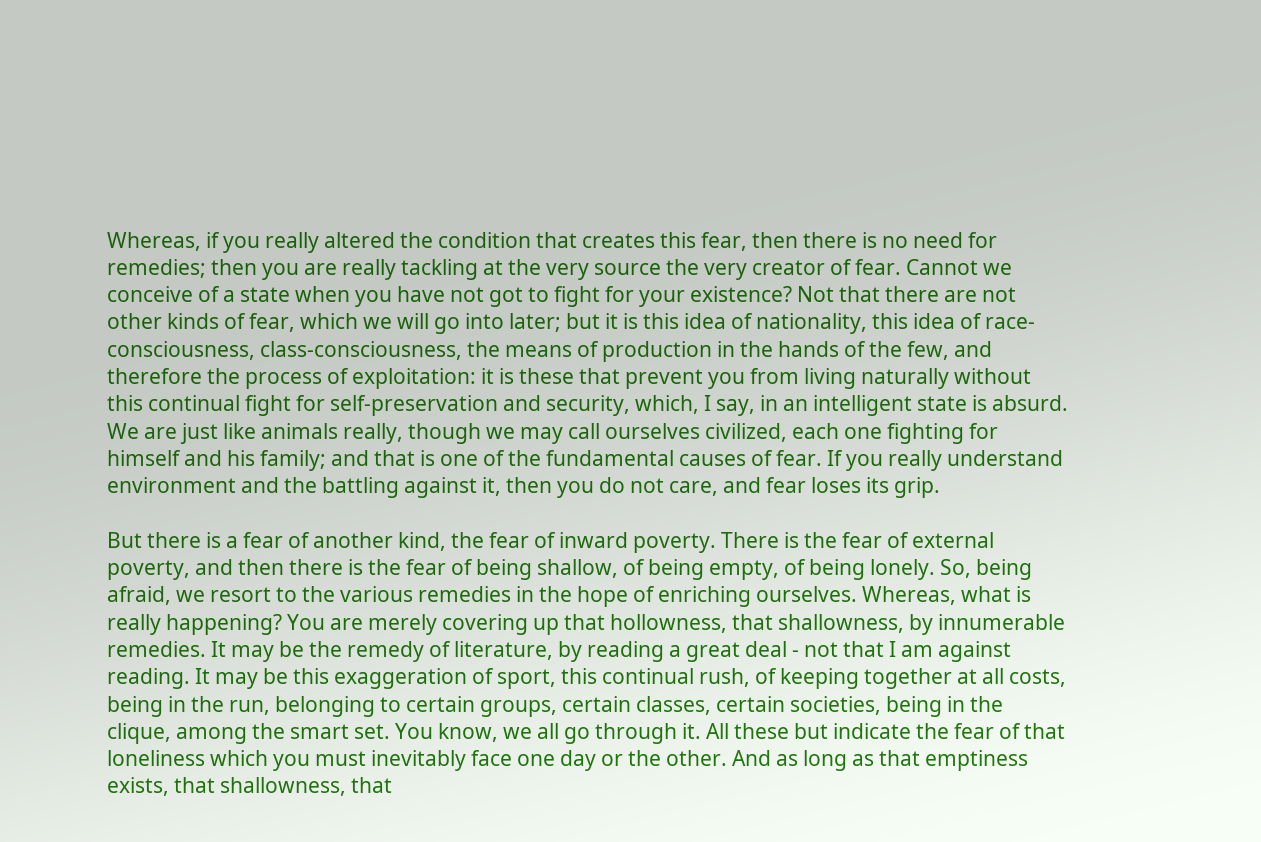Whereas, if you really altered the condition that creates this fear, then there is no need for remedies; then you are really tackling at the very source the very creator of fear. Cannot we conceive of a state when you have not got to fight for your existence? Not that there are not other kinds of fear, which we will go into later; but it is this idea of nationality, this idea of race-consciousness, class-consciousness, the means of production in the hands of the few, and therefore the process of exploitation: it is these that prevent you from living naturally without this continual fight for self-preservation and security, which, I say, in an intelligent state is absurd. We are just like animals really, though we may call ourselves civilized, each one fighting for himself and his family; and that is one of the fundamental causes of fear. If you really understand environment and the battling against it, then you do not care, and fear loses its grip.

But there is a fear of another kind, the fear of inward poverty. There is the fear of external poverty, and then there is the fear of being shallow, of being empty, of being lonely. So, being afraid, we resort to the various remedies in the hope of enriching ourselves. Whereas, what is really happening? You are merely covering up that hollowness, that shallowness, by innumerable remedies. It may be the remedy of literature, by reading a great deal - not that I am against reading. It may be this exaggeration of sport, this continual rush, of keeping together at all costs, being in the run, belonging to certain groups, certain classes, certain societies, being in the clique, among the smart set. You know, we all go through it. All these but indicate the fear of that loneliness which you must inevitably face one day or the other. And as long as that emptiness exists, that shallowness, that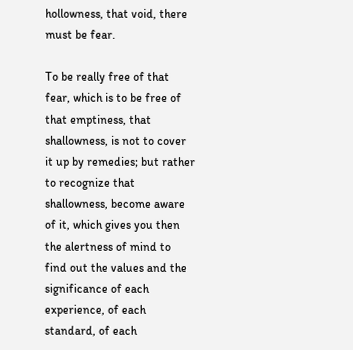hollowness, that void, there must be fear.

To be really free of that fear, which is to be free of that emptiness, that shallowness, is not to cover it up by remedies; but rather to recognize that shallowness, become aware of it, which gives you then the alertness of mind to find out the values and the significance of each experience, of each standard, of each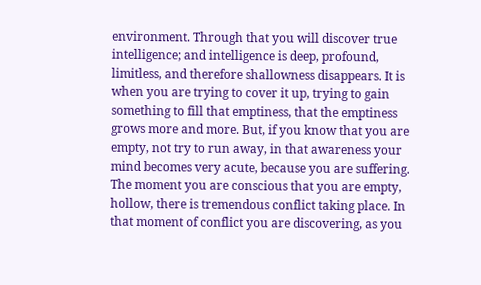environment. Through that you will discover true intelligence; and intelligence is deep, profound, limitless, and therefore shallowness disappears. It is when you are trying to cover it up, trying to gain something to fill that emptiness, that the emptiness grows more and more. But, if you know that you are empty, not try to run away, in that awareness your mind becomes very acute, because you are suffering. The moment you are conscious that you are empty, hollow, there is tremendous conflict taking place. In that moment of conflict you are discovering, as you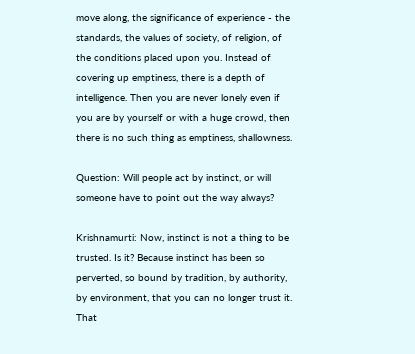move along, the significance of experience - the standards, the values of society, of religion, of the conditions placed upon you. Instead of covering up emptiness, there is a depth of intelligence. Then you are never lonely even if you are by yourself or with a huge crowd, then there is no such thing as emptiness, shallowness.

Question: Will people act by instinct, or will someone have to point out the way always?

Krishnamurti: Now, instinct is not a thing to be trusted. Is it? Because instinct has been so perverted, so bound by tradition, by authority, by environment, that you can no longer trust it. That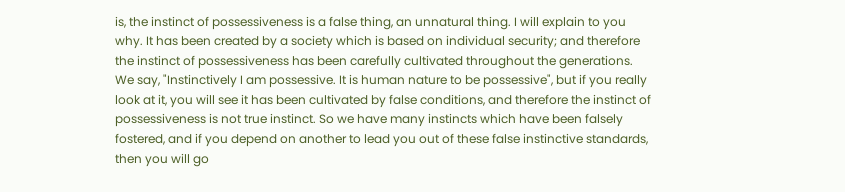is, the instinct of possessiveness is a false thing, an unnatural thing. I will explain to you why. It has been created by a society which is based on individual security; and therefore the instinct of possessiveness has been carefully cultivated throughout the generations. We say, "Instinctively I am possessive. It is human nature to be possessive", but if you really look at it, you will see it has been cultivated by false conditions, and therefore the instinct of possessiveness is not true instinct. So we have many instincts which have been falsely fostered, and if you depend on another to lead you out of these false instinctive standards, then you will go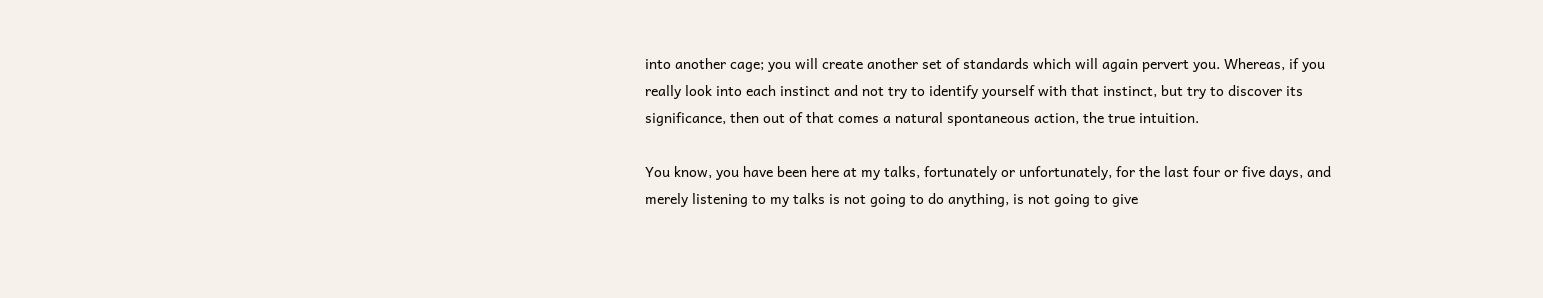into another cage; you will create another set of standards which will again pervert you. Whereas, if you really look into each instinct and not try to identify yourself with that instinct, but try to discover its significance, then out of that comes a natural spontaneous action, the true intuition.

You know, you have been here at my talks, fortunately or unfortunately, for the last four or five days, and merely listening to my talks is not going to do anything, is not going to give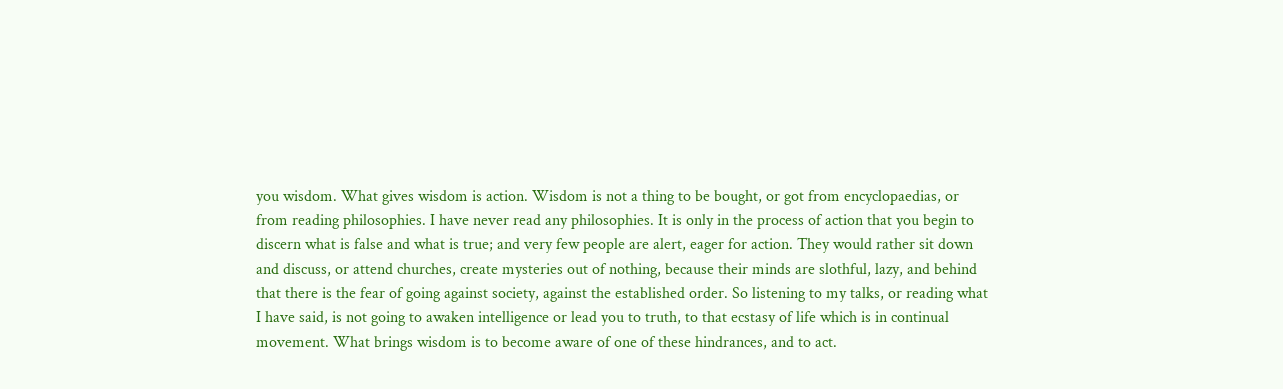you wisdom. What gives wisdom is action. Wisdom is not a thing to be bought, or got from encyclopaedias, or from reading philosophies. I have never read any philosophies. It is only in the process of action that you begin to discern what is false and what is true; and very few people are alert, eager for action. They would rather sit down and discuss, or attend churches, create mysteries out of nothing, because their minds are slothful, lazy, and behind that there is the fear of going against society, against the established order. So listening to my talks, or reading what I have said, is not going to awaken intelligence or lead you to truth, to that ecstasy of life which is in continual movement. What brings wisdom is to become aware of one of these hindrances, and to act.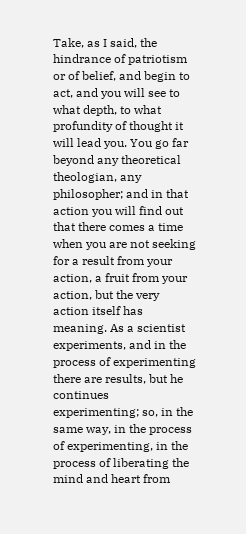Take, as I said, the hindrance of patriotism or of belief, and begin to act, and you will see to what depth, to what profundity of thought it will lead you. You go far beyond any theoretical theologian, any philosopher; and in that action you will find out that there comes a time when you are not seeking for a result from your action, a fruit from your action, but the very action itself has meaning. As a scientist experiments, and in the process of experimenting there are results, but he continues experimenting; so, in the same way, in the process of experimenting, in the process of liberating the mind and heart from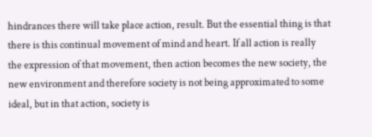hindrances there will take place action, result. But the essential thing is that there is this continual movement of mind and heart. If all action is really the expression of that movement, then action becomes the new society, the new environment and therefore society is not being approximated to some ideal, but in that action, society is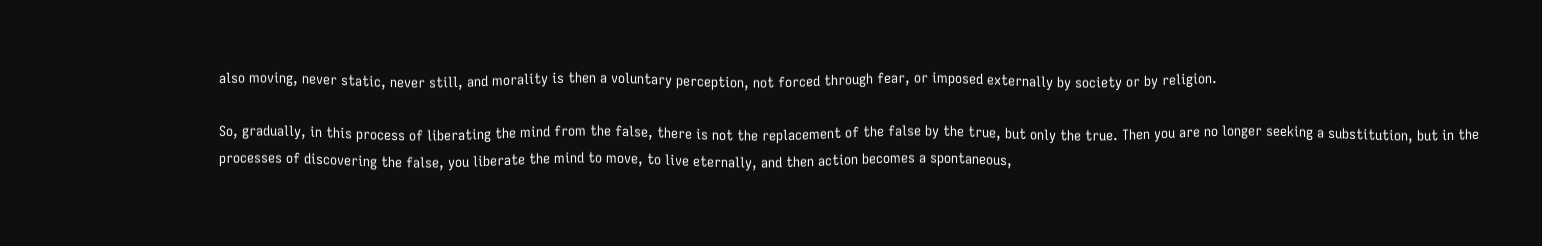also moving, never static, never still, and morality is then a voluntary perception, not forced through fear, or imposed externally by society or by religion.

So, gradually, in this process of liberating the mind from the false, there is not the replacement of the false by the true, but only the true. Then you are no longer seeking a substitution, but in the processes of discovering the false, you liberate the mind to move, to live eternally, and then action becomes a spontaneous,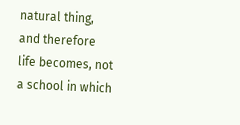natural thing, and therefore life becomes, not a school in which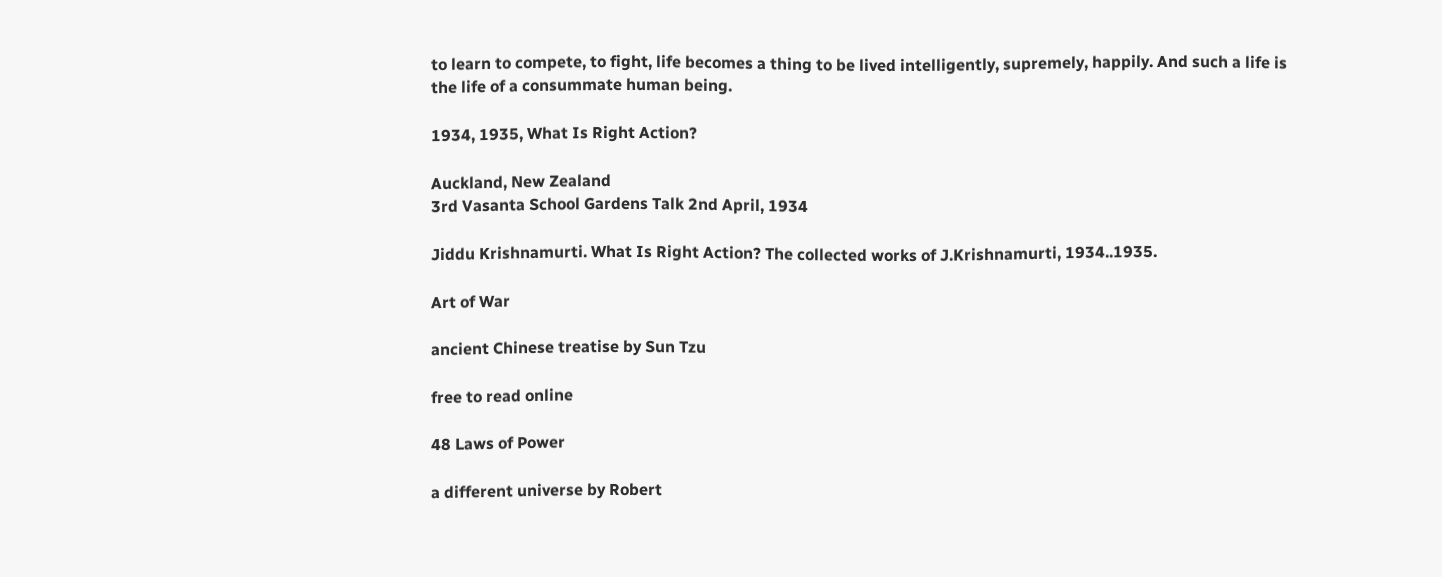to learn to compete, to fight, life becomes a thing to be lived intelligently, supremely, happily. And such a life is the life of a consummate human being.

1934, 1935, What Is Right Action?

Auckland, New Zealand
3rd Vasanta School Gardens Talk 2nd April, 1934

Jiddu Krishnamurti. What Is Right Action? The collected works of J.Krishnamurti, 1934..1935.

Art of War

ancient Chinese treatise by Sun Tzu

free to read online

48 Laws of Power

a different universe by Robert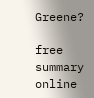Greene?

free summary online